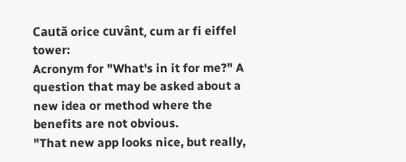Caută orice cuvânt, cum ar fi eiffel tower:
Acronym for "What's in it for me?" A question that may be asked about a new idea or method where the benefits are not obvious.
"That new app looks nice, but really,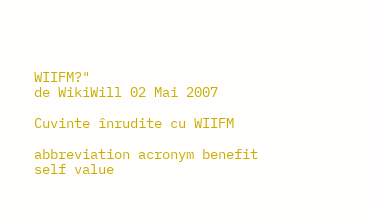WIIFM?"
de WikiWill 02 Mai 2007

Cuvinte înrudite cu WIIFM

abbreviation acronym benefit self value